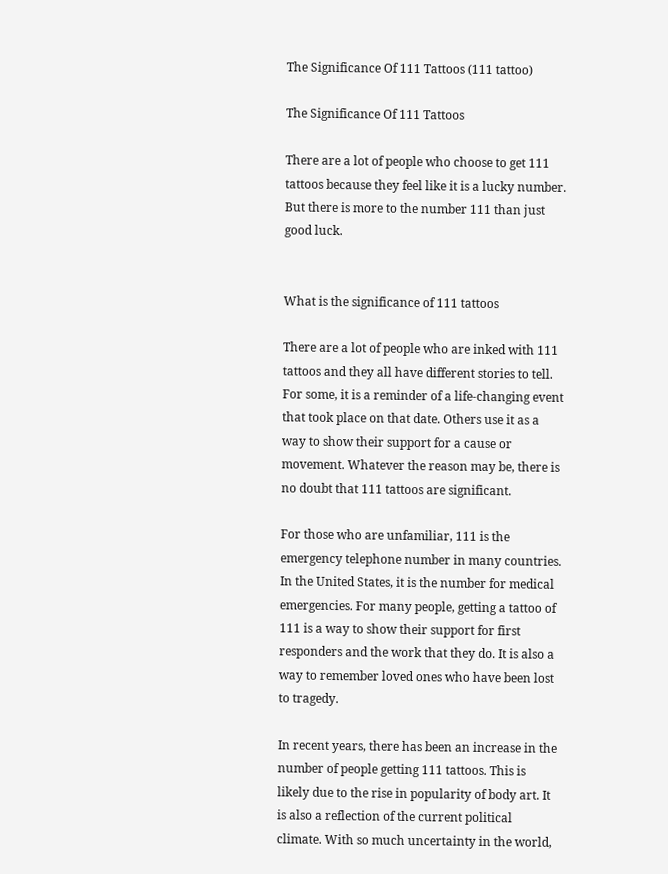The Significance Of 111 Tattoos (111 tattoo)

The Significance Of 111 Tattoos

There are a lot of people who choose to get 111 tattoos because they feel like it is a lucky number. But there is more to the number 111 than just good luck.


What is the significance of 111 tattoos

There are a lot of people who are inked with 111 tattoos and they all have different stories to tell. For some, it is a reminder of a life-changing event that took place on that date. Others use it as a way to show their support for a cause or movement. Whatever the reason may be, there is no doubt that 111 tattoos are significant.

For those who are unfamiliar, 111 is the emergency telephone number in many countries. In the United States, it is the number for medical emergencies. For many people, getting a tattoo of 111 is a way to show their support for first responders and the work that they do. It is also a way to remember loved ones who have been lost to tragedy.

In recent years, there has been an increase in the number of people getting 111 tattoos. This is likely due to the rise in popularity of body art. It is also a reflection of the current political climate. With so much uncertainty in the world,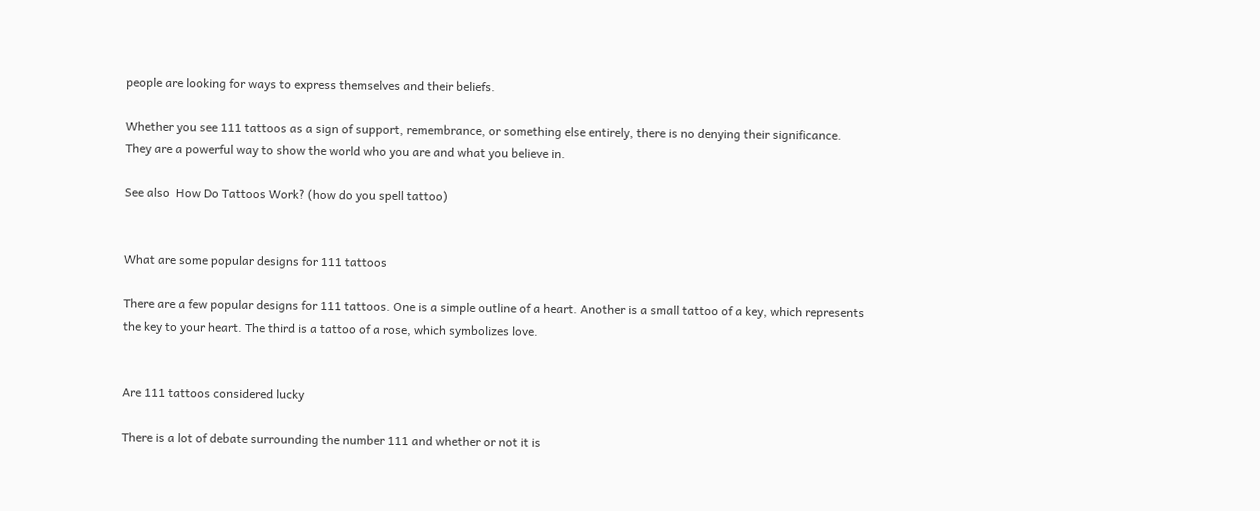people are looking for ways to express themselves and their beliefs.

Whether you see 111 tattoos as a sign of support, remembrance, or something else entirely, there is no denying their significance. They are a powerful way to show the world who you are and what you believe in.

See also  How Do Tattoos Work? (how do you spell tattoo)


What are some popular designs for 111 tattoos

There are a few popular designs for 111 tattoos. One is a simple outline of a heart. Another is a small tattoo of a key, which represents the key to your heart. The third is a tattoo of a rose, which symbolizes love.


Are 111 tattoos considered lucky

There is a lot of debate surrounding the number 111 and whether or not it is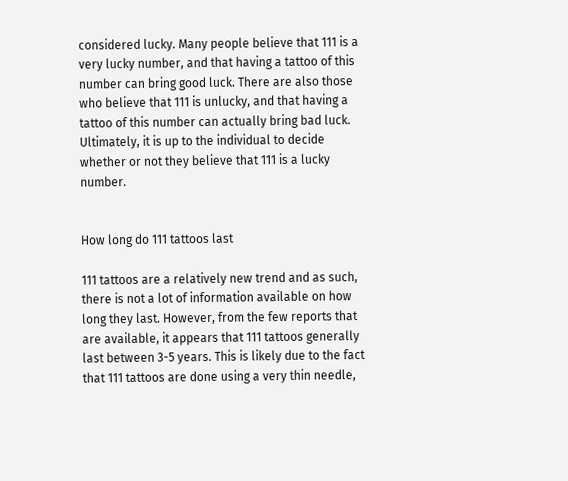considered lucky. Many people believe that 111 is a very lucky number, and that having a tattoo of this number can bring good luck. There are also those who believe that 111 is unlucky, and that having a tattoo of this number can actually bring bad luck. Ultimately, it is up to the individual to decide whether or not they believe that 111 is a lucky number.


How long do 111 tattoos last

111 tattoos are a relatively new trend and as such, there is not a lot of information available on how long they last. However, from the few reports that are available, it appears that 111 tattoos generally last between 3-5 years. This is likely due to the fact that 111 tattoos are done using a very thin needle,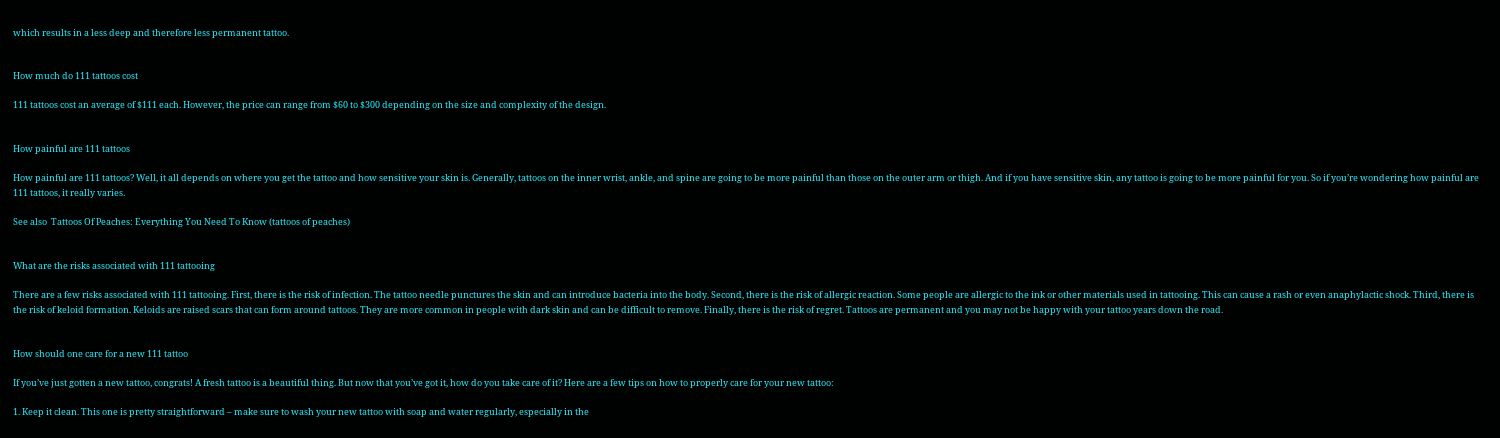which results in a less deep and therefore less permanent tattoo.


How much do 111 tattoos cost

111 tattoos cost an average of $111 each. However, the price can range from $60 to $300 depending on the size and complexity of the design.


How painful are 111 tattoos

How painful are 111 tattoos? Well, it all depends on where you get the tattoo and how sensitive your skin is. Generally, tattoos on the inner wrist, ankle, and spine are going to be more painful than those on the outer arm or thigh. And if you have sensitive skin, any tattoo is going to be more painful for you. So if you’re wondering how painful are 111 tattoos, it really varies.

See also  Tattoos Of Peaches: Everything You Need To Know (tattoos of peaches)


What are the risks associated with 111 tattooing

There are a few risks associated with 111 tattooing. First, there is the risk of infection. The tattoo needle punctures the skin and can introduce bacteria into the body. Second, there is the risk of allergic reaction. Some people are allergic to the ink or other materials used in tattooing. This can cause a rash or even anaphylactic shock. Third, there is the risk of keloid formation. Keloids are raised scars that can form around tattoos. They are more common in people with dark skin and can be difficult to remove. Finally, there is the risk of regret. Tattoos are permanent and you may not be happy with your tattoo years down the road.


How should one care for a new 111 tattoo

If you’ve just gotten a new tattoo, congrats! A fresh tattoo is a beautiful thing. But now that you’ve got it, how do you take care of it? Here are a few tips on how to properly care for your new tattoo:

1. Keep it clean. This one is pretty straightforward – make sure to wash your new tattoo with soap and water regularly, especially in the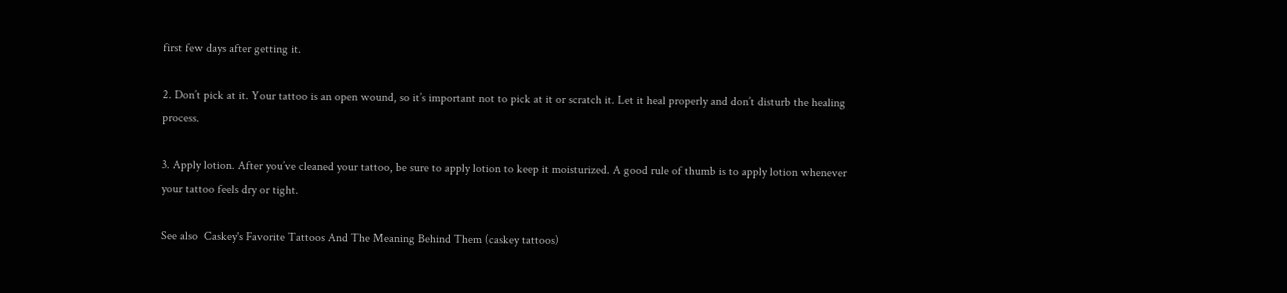first few days after getting it.

2. Don’t pick at it. Your tattoo is an open wound, so it’s important not to pick at it or scratch it. Let it heal properly and don’t disturb the healing process.

3. Apply lotion. After you’ve cleaned your tattoo, be sure to apply lotion to keep it moisturized. A good rule of thumb is to apply lotion whenever your tattoo feels dry or tight.

See also  Caskey's Favorite Tattoos And The Meaning Behind Them (caskey tattoos)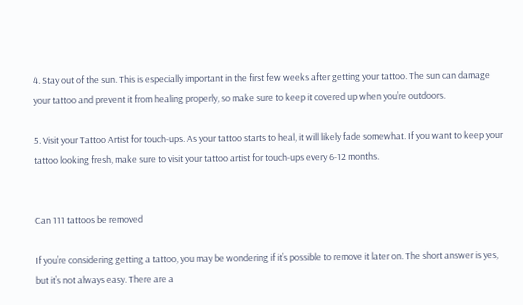4. Stay out of the sun. This is especially important in the first few weeks after getting your tattoo. The sun can damage your tattoo and prevent it from healing properly, so make sure to keep it covered up when you’re outdoors.

5. Visit your Tattoo Artist for touch-ups. As your tattoo starts to heal, it will likely fade somewhat. If you want to keep your tattoo looking fresh, make sure to visit your tattoo artist for touch-ups every 6-12 months.


Can 111 tattoos be removed

If you’re considering getting a tattoo, you may be wondering if it’s possible to remove it later on. The short answer is yes, but it’s not always easy. There are a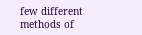few different methods of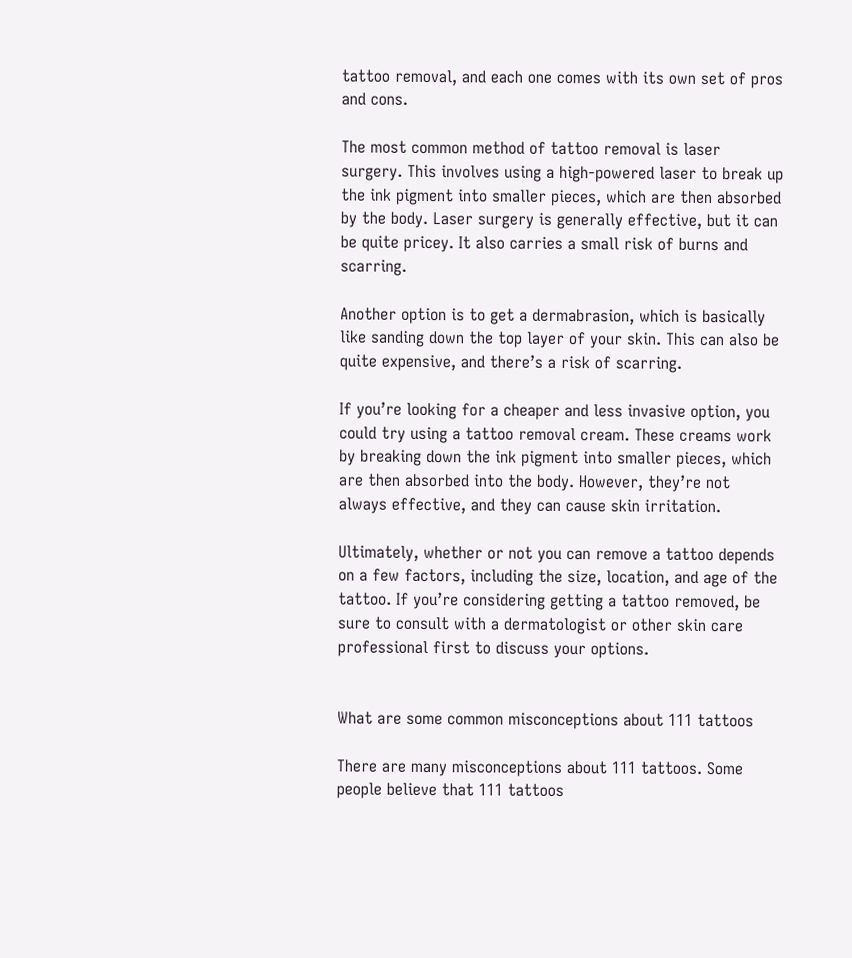tattoo removal, and each one comes with its own set of pros and cons.

The most common method of tattoo removal is laser surgery. This involves using a high-powered laser to break up the ink pigment into smaller pieces, which are then absorbed by the body. Laser surgery is generally effective, but it can be quite pricey. It also carries a small risk of burns and scarring.

Another option is to get a dermabrasion, which is basically like sanding down the top layer of your skin. This can also be quite expensive, and there’s a risk of scarring.

If you’re looking for a cheaper and less invasive option, you could try using a tattoo removal cream. These creams work by breaking down the ink pigment into smaller pieces, which are then absorbed into the body. However, they’re not always effective, and they can cause skin irritation.

Ultimately, whether or not you can remove a tattoo depends on a few factors, including the size, location, and age of the tattoo. If you’re considering getting a tattoo removed, be sure to consult with a dermatologist or other skin care professional first to discuss your options.


What are some common misconceptions about 111 tattoos

There are many misconceptions about 111 tattoos. Some people believe that 111 tattoos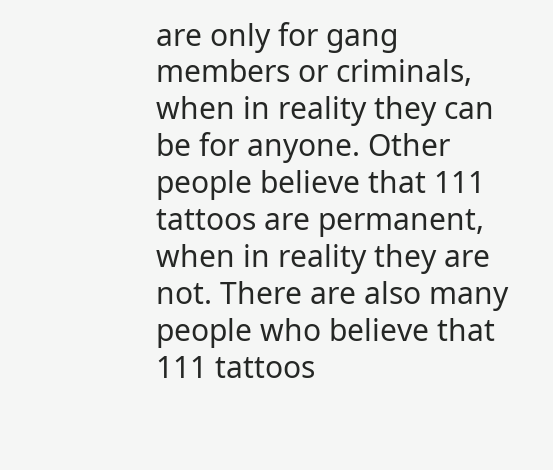are only for gang members or criminals, when in reality they can be for anyone. Other people believe that 111 tattoos are permanent, when in reality they are not. There are also many people who believe that 111 tattoos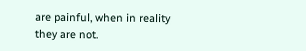are painful, when in reality they are not.